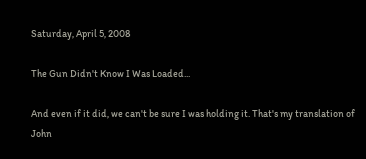Saturday, April 5, 2008

The Gun Didn't Know I Was Loaded...

And even if it did, we can't be sure I was holding it. That's my translation of John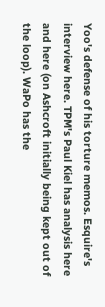Yoo's defense of his torture memos. Esquire's interview here. TPM's Paul Kiel has analysis here and here (on Ashcroft initially being kept out of the loop). WaPo has the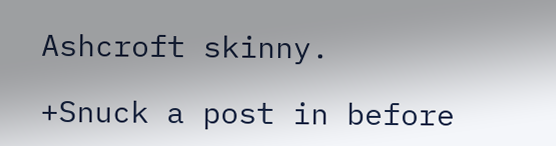Ashcroft skinny.

+Snuck a post in before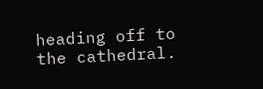heading off to the cathedral.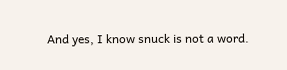And yes, I know snuck is not a word.